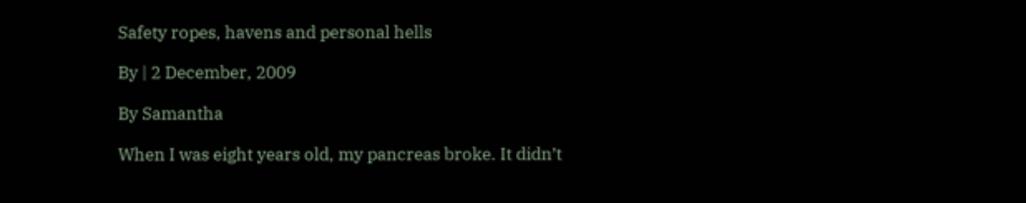Safety ropes, havens and personal hells

By | 2 December, 2009

By Samantha

When I was eight years old, my pancreas broke. It didn’t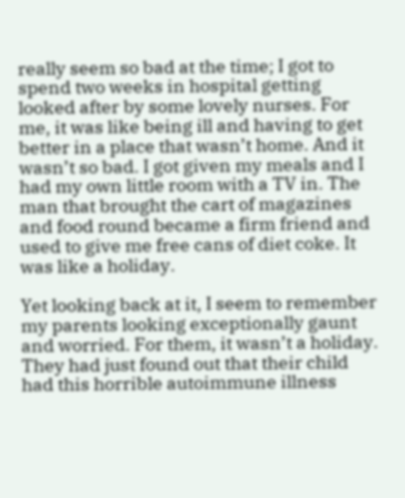really seem so bad at the time; I got to spend two weeks in hospital getting looked after by some lovely nurses. For me, it was like being ill and having to get better in a place that wasn’t home. And it wasn’t so bad. I got given my meals and I had my own little room with a TV in. The man that brought the cart of magazines and food round became a firm friend and used to give me free cans of diet coke. It was like a holiday.

Yet looking back at it, I seem to remember my parents looking exceptionally gaunt and worried. For them, it wasn’t a holiday. They had just found out that their child had this horrible autoimmune illness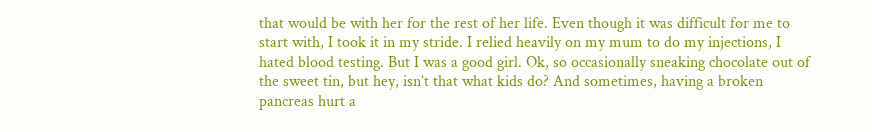that would be with her for the rest of her life. Even though it was difficult for me to start with, I took it in my stride. I relied heavily on my mum to do my injections, I hated blood testing. But I was a good girl. Ok, so occasionally sneaking chocolate out of the sweet tin, but hey, isn’t that what kids do? And sometimes, having a broken pancreas hurt a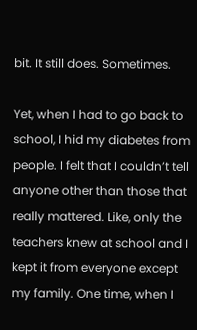bit. It still does. Sometimes.

Yet, when I had to go back to school, I hid my diabetes from people. I felt that I couldn’t tell anyone other than those that really mattered. Like, only the teachers knew at school and I kept it from everyone except my family. One time, when I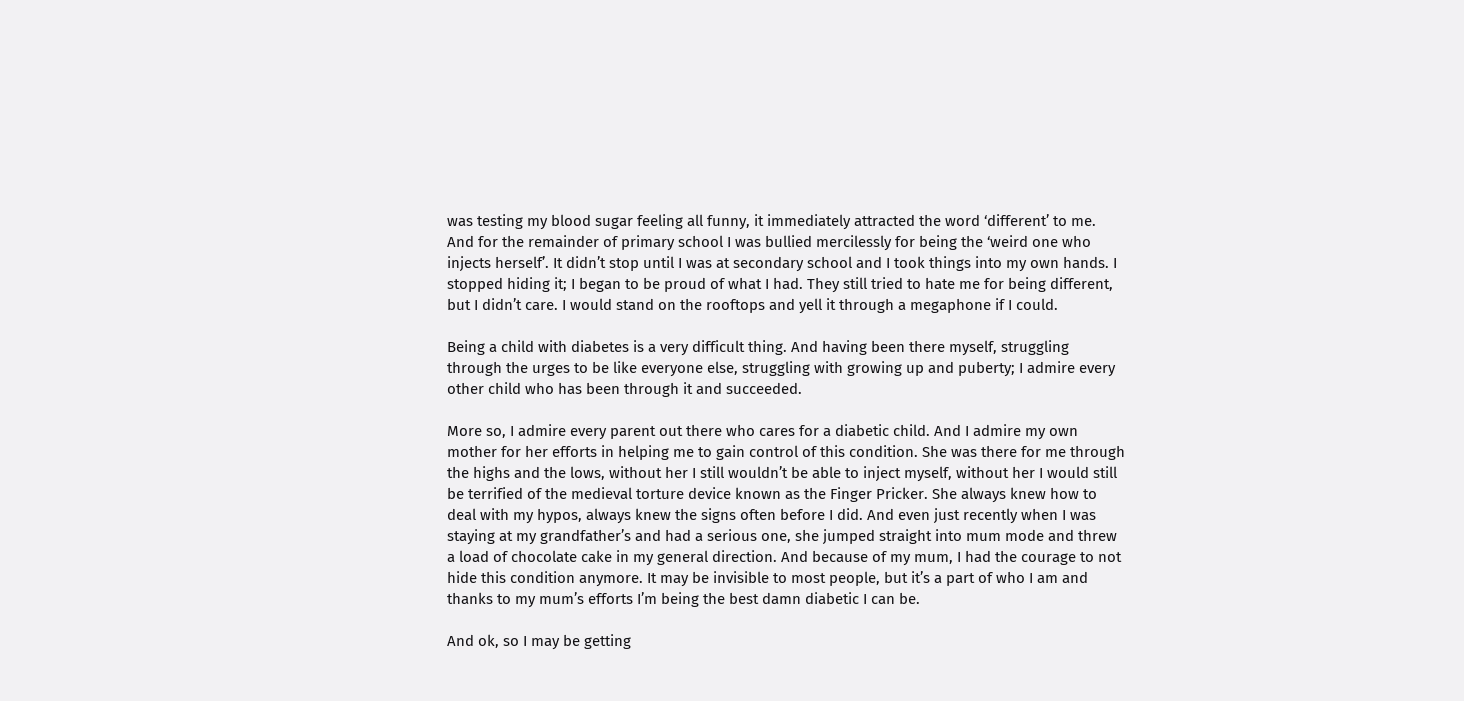was testing my blood sugar feeling all funny, it immediately attracted the word ‘different’ to me. And for the remainder of primary school I was bullied mercilessly for being the ‘weird one who injects herself’. It didn’t stop until I was at secondary school and I took things into my own hands. I stopped hiding it; I began to be proud of what I had. They still tried to hate me for being different, but I didn’t care. I would stand on the rooftops and yell it through a megaphone if I could.

Being a child with diabetes is a very difficult thing. And having been there myself, struggling through the urges to be like everyone else, struggling with growing up and puberty; I admire every other child who has been through it and succeeded.

More so, I admire every parent out there who cares for a diabetic child. And I admire my own mother for her efforts in helping me to gain control of this condition. She was there for me through the highs and the lows, without her I still wouldn’t be able to inject myself, without her I would still be terrified of the medieval torture device known as the Finger Pricker. She always knew how to deal with my hypos, always knew the signs often before I did. And even just recently when I was staying at my grandfather’s and had a serious one, she jumped straight into mum mode and threw a load of chocolate cake in my general direction. And because of my mum, I had the courage to not hide this condition anymore. It may be invisible to most people, but it’s a part of who I am and thanks to my mum’s efforts I’m being the best damn diabetic I can be.

And ok, so I may be getting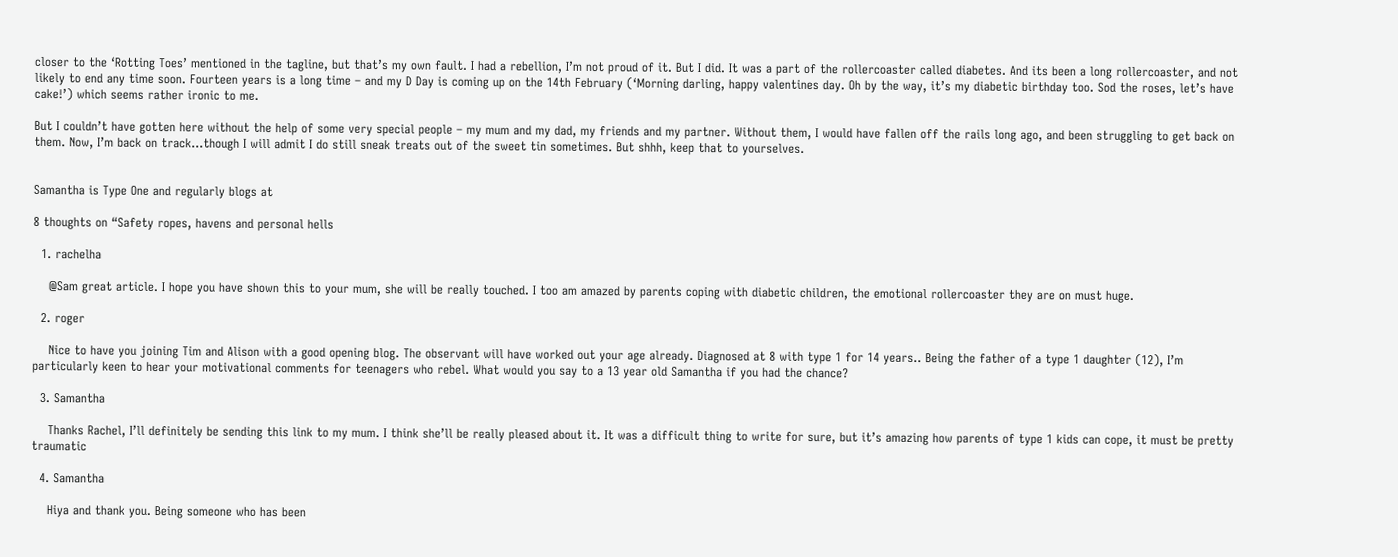closer to the ‘Rotting Toes’ mentioned in the tagline, but that’s my own fault. I had a rebellion, I’m not proud of it. But I did. It was a part of the rollercoaster called diabetes. And its been a long rollercoaster, and not likely to end any time soon. Fourteen years is a long time – and my D Day is coming up on the 14th February (‘Morning darling, happy valentines day. Oh by the way, it’s my diabetic birthday too. Sod the roses, let’s have cake!’) which seems rather ironic to me.

But I couldn’t have gotten here without the help of some very special people – my mum and my dad, my friends and my partner. Without them, I would have fallen off the rails long ago, and been struggling to get back on them. Now, I’m back on track…though I will admit I do still sneak treats out of the sweet tin sometimes. But shhh, keep that to yourselves.


Samantha is Type One and regularly blogs at

8 thoughts on “Safety ropes, havens and personal hells

  1. rachelha

    @Sam great article. I hope you have shown this to your mum, she will be really touched. I too am amazed by parents coping with diabetic children, the emotional rollercoaster they are on must huge.

  2. roger

    Nice to have you joining Tim and Alison with a good opening blog. The observant will have worked out your age already. Diagnosed at 8 with type 1 for 14 years.. Being the father of a type 1 daughter (12), I’m particularly keen to hear your motivational comments for teenagers who rebel. What would you say to a 13 year old Samantha if you had the chance?

  3. Samantha

    Thanks Rachel, I’ll definitely be sending this link to my mum. I think she’ll be really pleased about it. It was a difficult thing to write for sure, but it’s amazing how parents of type 1 kids can cope, it must be pretty traumatic

  4. Samantha

    Hiya and thank you. Being someone who has been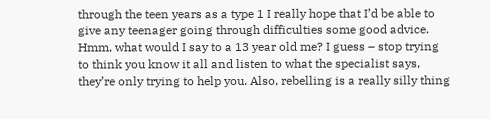through the teen years as a type 1 I really hope that I’d be able to give any teenager going through difficulties some good advice. Hmm, what would I say to a 13 year old me? I guess – stop trying to think you know it all and listen to what the specialist says, they’re only trying to help you. Also, rebelling is a really silly thing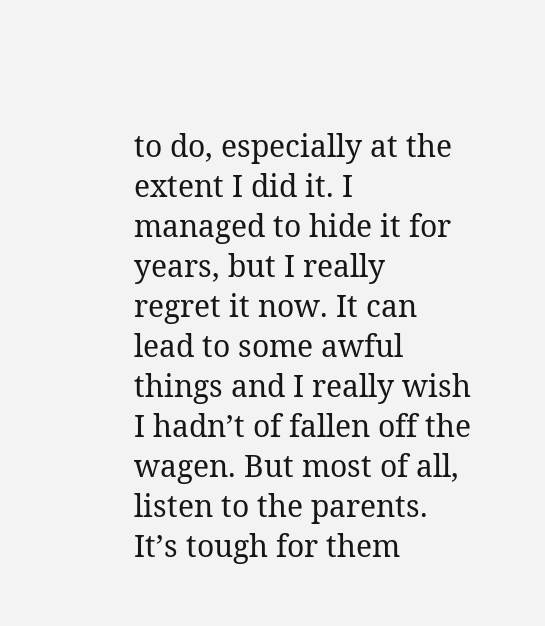to do, especially at the extent I did it. I managed to hide it for years, but I really regret it now. It can lead to some awful things and I really wish I hadn’t of fallen off the wagen. But most of all, listen to the parents. It’s tough for them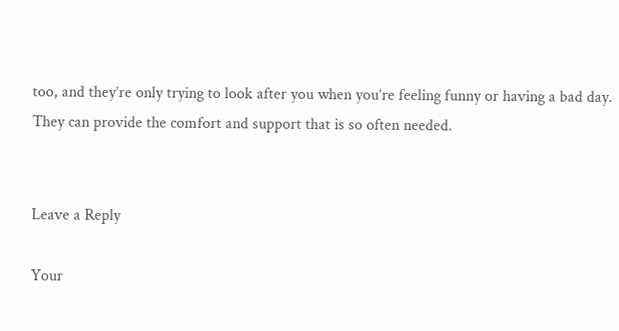too, and they’re only trying to look after you when you’re feeling funny or having a bad day. They can provide the comfort and support that is so often needed.


Leave a Reply

Your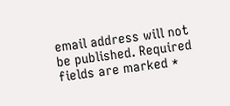email address will not be published. Required fields are marked *